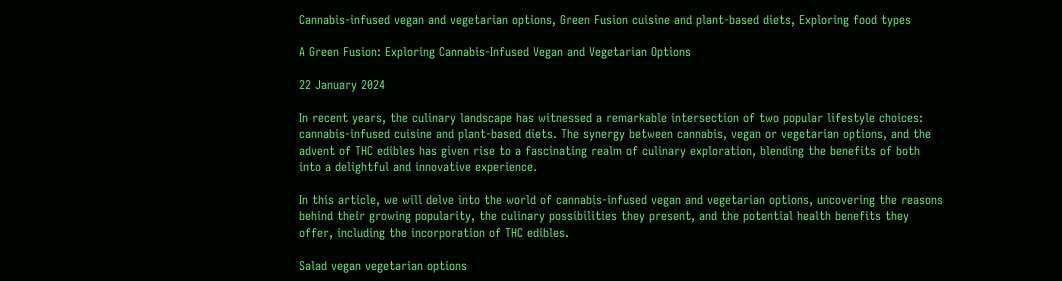Cannabis-infused vegan and vegetarian options, Green Fusion cuisine and plant-based diets, Exploring food types

A Green Fusion: Exploring Cannabis-Infused Vegan and Vegetarian Options

22 January 2024

In recent years, the culinary landscape has witnessed a remarkable intersection of two popular lifestyle choices: cannabis-infused cuisine and plant-based diets. The synergy between cannabis, vegan or vegetarian options, and the advent of THC edibles has given rise to a fascinating realm of culinary exploration, blending the benefits of both into a delightful and innovative experience.

In this article, we will delve into the world of cannabis-infused vegan and vegetarian options, uncovering the reasons behind their growing popularity, the culinary possibilities they present, and the potential health benefits they offer, including the incorporation of THC edibles.

Salad vegan vegetarian options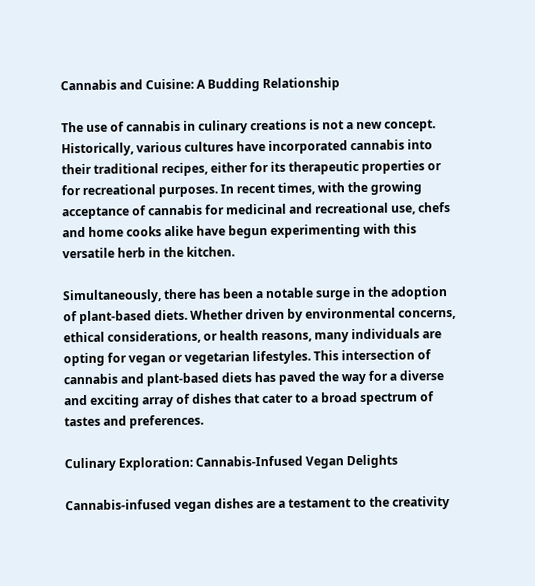Cannabis and Cuisine: A Budding Relationship

The use of cannabis in culinary creations is not a new concept. Historically, various cultures have incorporated cannabis into their traditional recipes, either for its therapeutic properties or for recreational purposes. In recent times, with the growing acceptance of cannabis for medicinal and recreational use, chefs and home cooks alike have begun experimenting with this versatile herb in the kitchen.

Simultaneously, there has been a notable surge in the adoption of plant-based diets. Whether driven by environmental concerns, ethical considerations, or health reasons, many individuals are opting for vegan or vegetarian lifestyles. This intersection of cannabis and plant-based diets has paved the way for a diverse and exciting array of dishes that cater to a broad spectrum of tastes and preferences.

Culinary Exploration: Cannabis-Infused Vegan Delights

Cannabis-infused vegan dishes are a testament to the creativity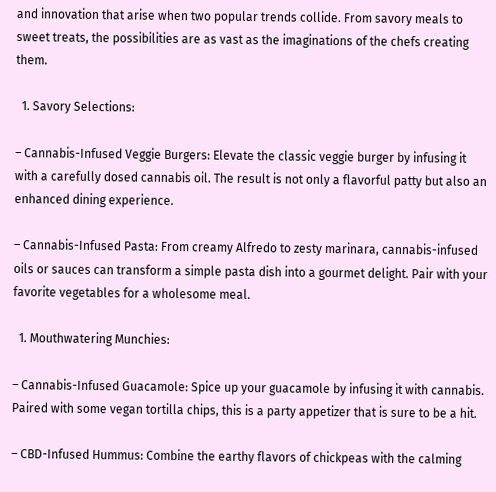and innovation that arise when two popular trends collide. From savory meals to sweet treats, the possibilities are as vast as the imaginations of the chefs creating them.

  1. Savory Selections:

– Cannabis-Infused Veggie Burgers: Elevate the classic veggie burger by infusing it with a carefully dosed cannabis oil. The result is not only a flavorful patty but also an enhanced dining experience.

– Cannabis-Infused Pasta: From creamy Alfredo to zesty marinara, cannabis-infused oils or sauces can transform a simple pasta dish into a gourmet delight. Pair with your favorite vegetables for a wholesome meal.

  1. Mouthwatering Munchies:

– Cannabis-Infused Guacamole: Spice up your guacamole by infusing it with cannabis. Paired with some vegan tortilla chips, this is a party appetizer that is sure to be a hit.

– CBD-Infused Hummus: Combine the earthy flavors of chickpeas with the calming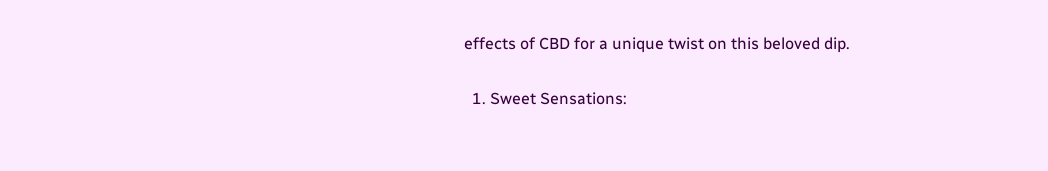effects of CBD for a unique twist on this beloved dip.

  1. Sweet Sensations: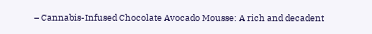– Cannabis-Infused Chocolate Avocado Mousse: A rich and decadent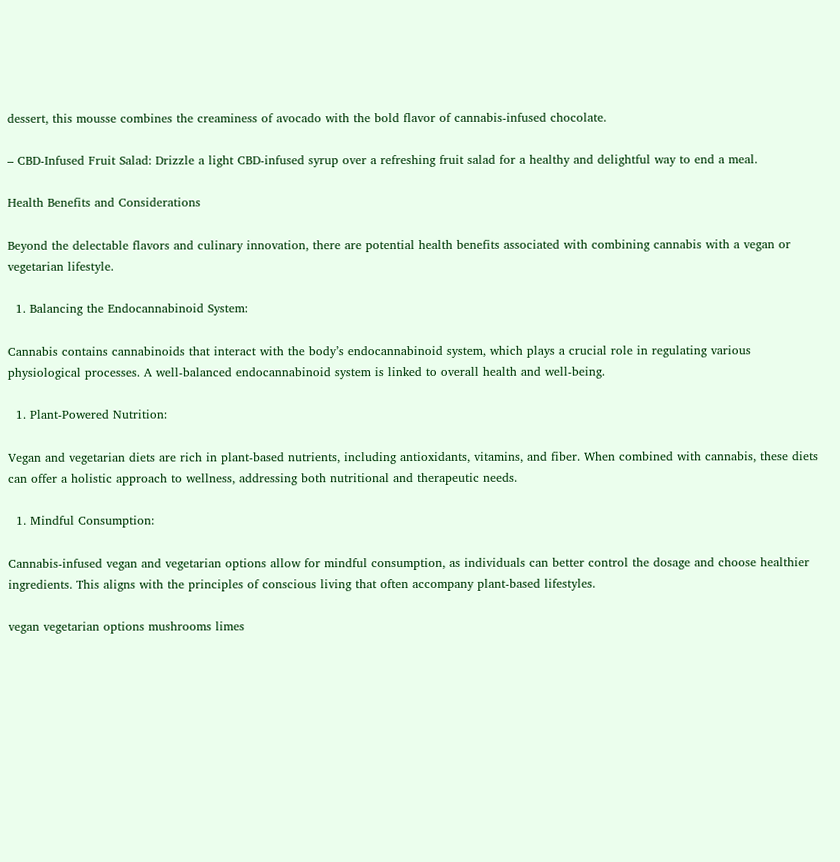dessert, this mousse combines the creaminess of avocado with the bold flavor of cannabis-infused chocolate.

– CBD-Infused Fruit Salad: Drizzle a light CBD-infused syrup over a refreshing fruit salad for a healthy and delightful way to end a meal.

Health Benefits and Considerations

Beyond the delectable flavors and culinary innovation, there are potential health benefits associated with combining cannabis with a vegan or vegetarian lifestyle.

  1. Balancing the Endocannabinoid System:

Cannabis contains cannabinoids that interact with the body’s endocannabinoid system, which plays a crucial role in regulating various physiological processes. A well-balanced endocannabinoid system is linked to overall health and well-being.

  1. Plant-Powered Nutrition:

Vegan and vegetarian diets are rich in plant-based nutrients, including antioxidants, vitamins, and fiber. When combined with cannabis, these diets can offer a holistic approach to wellness, addressing both nutritional and therapeutic needs.

  1. Mindful Consumption:

Cannabis-infused vegan and vegetarian options allow for mindful consumption, as individuals can better control the dosage and choose healthier ingredients. This aligns with the principles of conscious living that often accompany plant-based lifestyles.

vegan vegetarian options mushrooms limes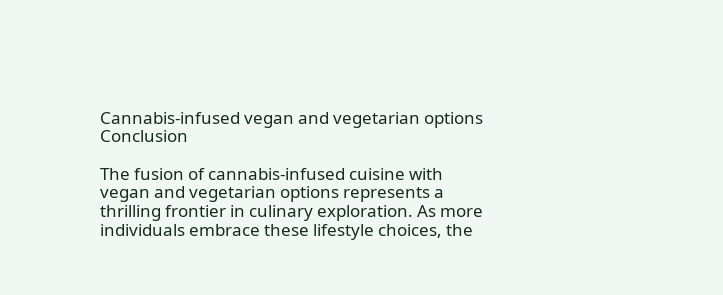Cannabis-infused vegan and vegetarian options Conclusion

The fusion of cannabis-infused cuisine with vegan and vegetarian options represents a thrilling frontier in culinary exploration. As more individuals embrace these lifestyle choices, the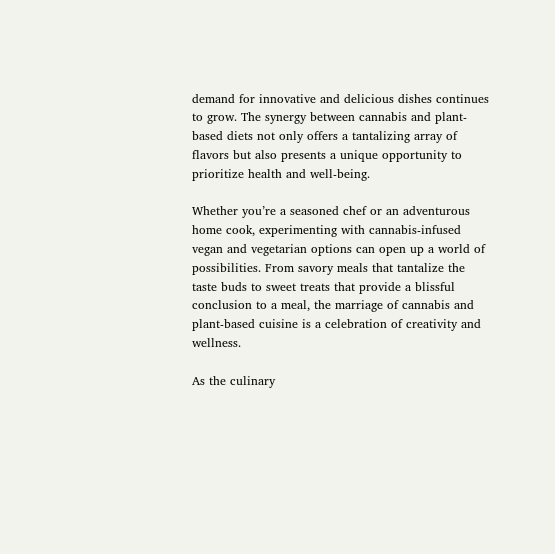demand for innovative and delicious dishes continues to grow. The synergy between cannabis and plant-based diets not only offers a tantalizing array of flavors but also presents a unique opportunity to prioritize health and well-being.

Whether you’re a seasoned chef or an adventurous home cook, experimenting with cannabis-infused vegan and vegetarian options can open up a world of possibilities. From savory meals that tantalize the taste buds to sweet treats that provide a blissful conclusion to a meal, the marriage of cannabis and plant-based cuisine is a celebration of creativity and wellness.

As the culinary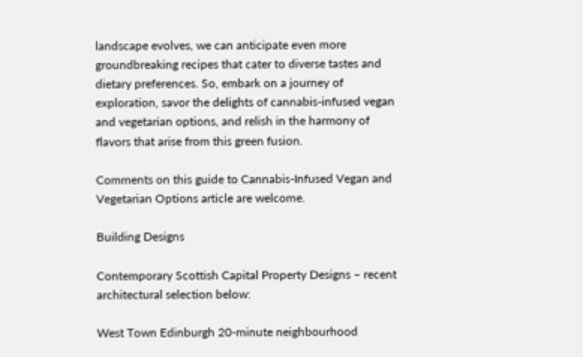landscape evolves, we can anticipate even more groundbreaking recipes that cater to diverse tastes and dietary preferences. So, embark on a journey of exploration, savor the delights of cannabis-infused vegan and vegetarian options, and relish in the harmony of flavors that arise from this green fusion.

Comments on this guide to Cannabis-Infused Vegan and Vegetarian Options article are welcome.

Building Designs

Contemporary Scottish Capital Property Designs – recent architectural selection below:

West Town Edinburgh 20-minute neighbourhood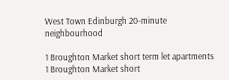West Town Edinburgh 20-minute neighbourhood

1 Broughton Market short term let apartments
1 Broughton Market short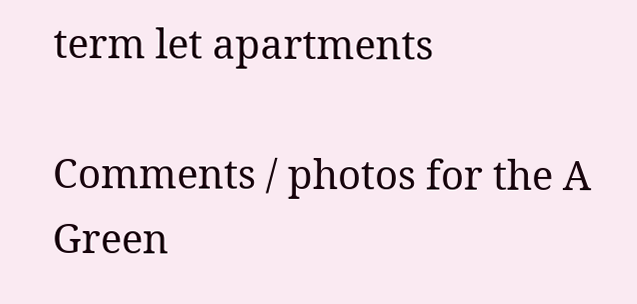term let apartments

Comments / photos for the A Green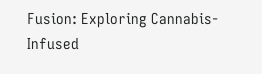Fusion: Exploring Cannabis-Infused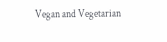Vegan and Vegetarian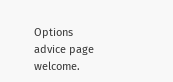Options advice page welcome.